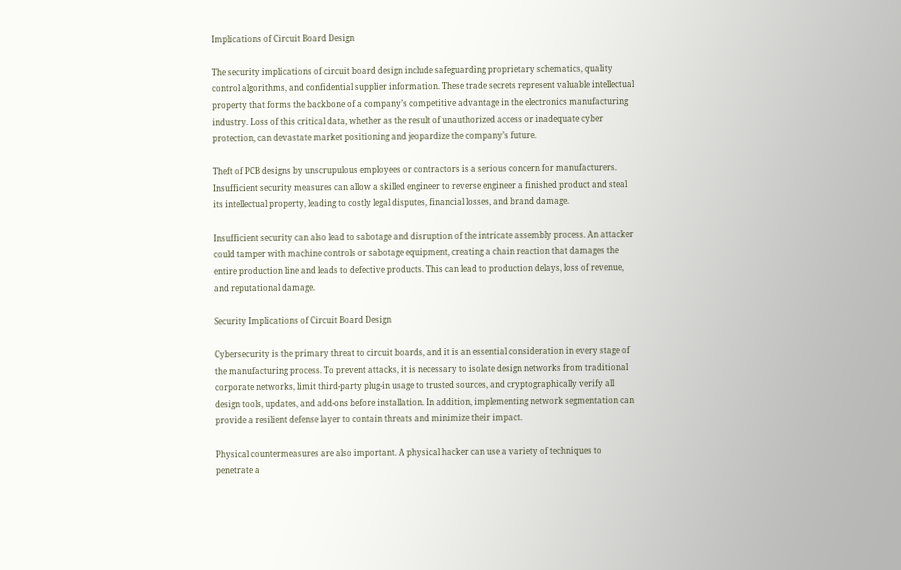Implications of Circuit Board Design

The security implications of circuit board design include safeguarding proprietary schematics, quality control algorithms, and confidential supplier information. These trade secrets represent valuable intellectual property that forms the backbone of a company’s competitive advantage in the electronics manufacturing industry. Loss of this critical data, whether as the result of unauthorized access or inadequate cyber protection, can devastate market positioning and jeopardize the company’s future.

Theft of PCB designs by unscrupulous employees or contractors is a serious concern for manufacturers. Insufficient security measures can allow a skilled engineer to reverse engineer a finished product and steal its intellectual property, leading to costly legal disputes, financial losses, and brand damage.

Insufficient security can also lead to sabotage and disruption of the intricate assembly process. An attacker could tamper with machine controls or sabotage equipment, creating a chain reaction that damages the entire production line and leads to defective products. This can lead to production delays, loss of revenue, and reputational damage.

Security Implications of Circuit Board Design

Cybersecurity is the primary threat to circuit boards, and it is an essential consideration in every stage of the manufacturing process. To prevent attacks, it is necessary to isolate design networks from traditional corporate networks, limit third-party plug-in usage to trusted sources, and cryptographically verify all design tools, updates, and add-ons before installation. In addition, implementing network segmentation can provide a resilient defense layer to contain threats and minimize their impact.

Physical countermeasures are also important. A physical hacker can use a variety of techniques to penetrate a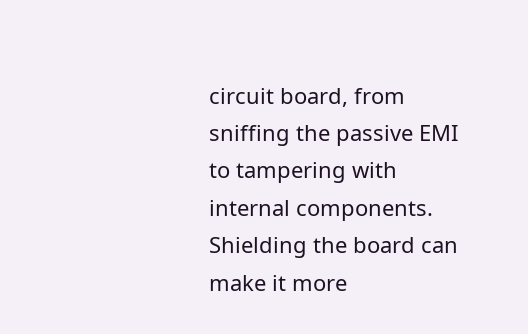circuit board, from sniffing the passive EMI to tampering with internal components. Shielding the board can make it more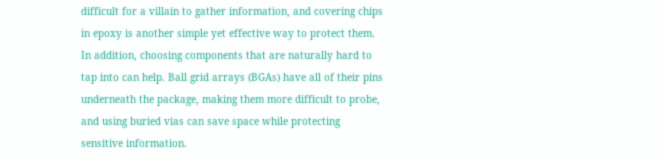difficult for a villain to gather information, and covering chips in epoxy is another simple yet effective way to protect them. In addition, choosing components that are naturally hard to tap into can help. Ball grid arrays (BGAs) have all of their pins underneath the package, making them more difficult to probe, and using buried vias can save space while protecting sensitive information.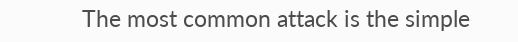The most common attack is the simple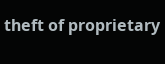theft of proprietary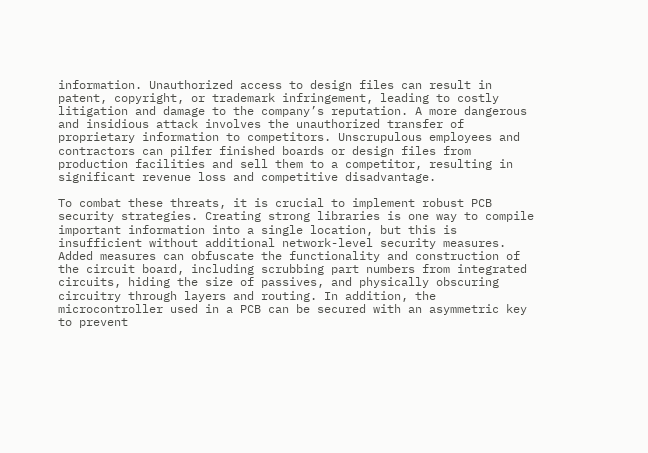information. Unauthorized access to design files can result in patent, copyright, or trademark infringement, leading to costly litigation and damage to the company’s reputation. A more dangerous and insidious attack involves the unauthorized transfer of proprietary information to competitors. Unscrupulous employees and contractors can pilfer finished boards or design files from production facilities and sell them to a competitor, resulting in significant revenue loss and competitive disadvantage.

To combat these threats, it is crucial to implement robust PCB security strategies. Creating strong libraries is one way to compile important information into a single location, but this is insufficient without additional network-level security measures. Added measures can obfuscate the functionality and construction of the circuit board, including scrubbing part numbers from integrated circuits, hiding the size of passives, and physically obscuring circuitry through layers and routing. In addition, the microcontroller used in a PCB can be secured with an asymmetric key to prevent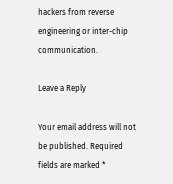hackers from reverse engineering or inter-chip communication.

Leave a Reply

Your email address will not be published. Required fields are marked *